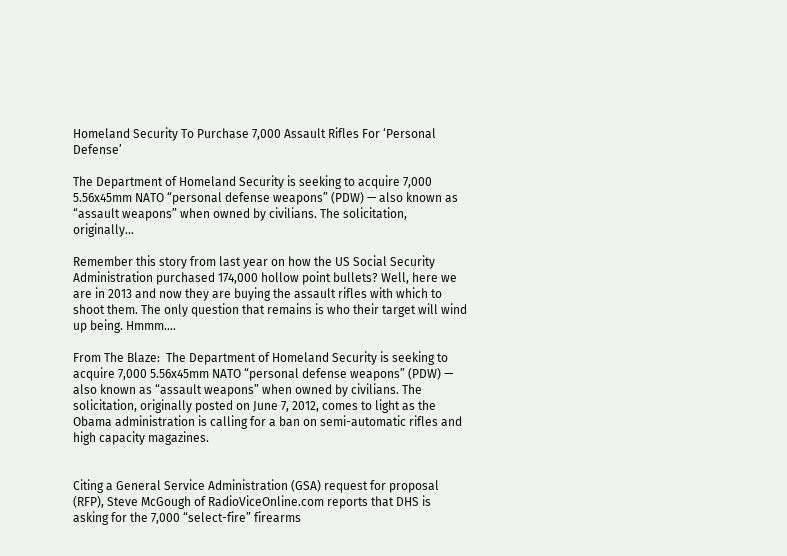Homeland Security To Purchase 7,000 Assault Rifles For ‘Personal Defense’

The Department of Homeland Security is seeking to acquire 7,000 5.56x45mm NATO “personal defense weapons” (PDW) — also known as “assault weapons” when owned by civilians. The solicitation, originally...

Remember this story from last year on how the US Social Security Administration purchased 174,000 hollow point bullets? Well, here we are in 2013 and now they are buying the assault rifles with which to shoot them. The only question that remains is who their target will wind up being. Hmmm….

From The Blaze:  The Department of Homeland Security is seeking to acquire 7,000 5.56x45mm NATO “personal defense weapons” (PDW) — also known as “assault weapons” when owned by civilians. The solicitation, originally posted on June 7, 2012, comes to light as the Obama administration is calling for a ban on semi-automatic rifles and high capacity magazines.


Citing a General Service Administration (GSA) request for proposal (RFP), Steve McGough of RadioViceOnline.com reports that DHS is asking for the 7,000 “select-fire” firearms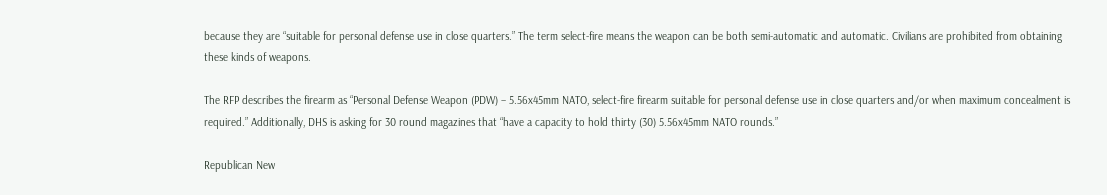because they are “suitable for personal defense use in close quarters.” The term select-fire means the weapon can be both semi-automatic and automatic. Civilians are prohibited from obtaining these kinds of weapons.

The RFP describes the firearm as “Personal Defense Weapon (PDW) – 5.56x45mm NATO, select-fire firearm suitable for personal defense use in close quarters and/or when maximum concealment is required.” Additionally, DHS is asking for 30 round magazines that “have a capacity to hold thirty (30) 5.56x45mm NATO rounds.”

Republican New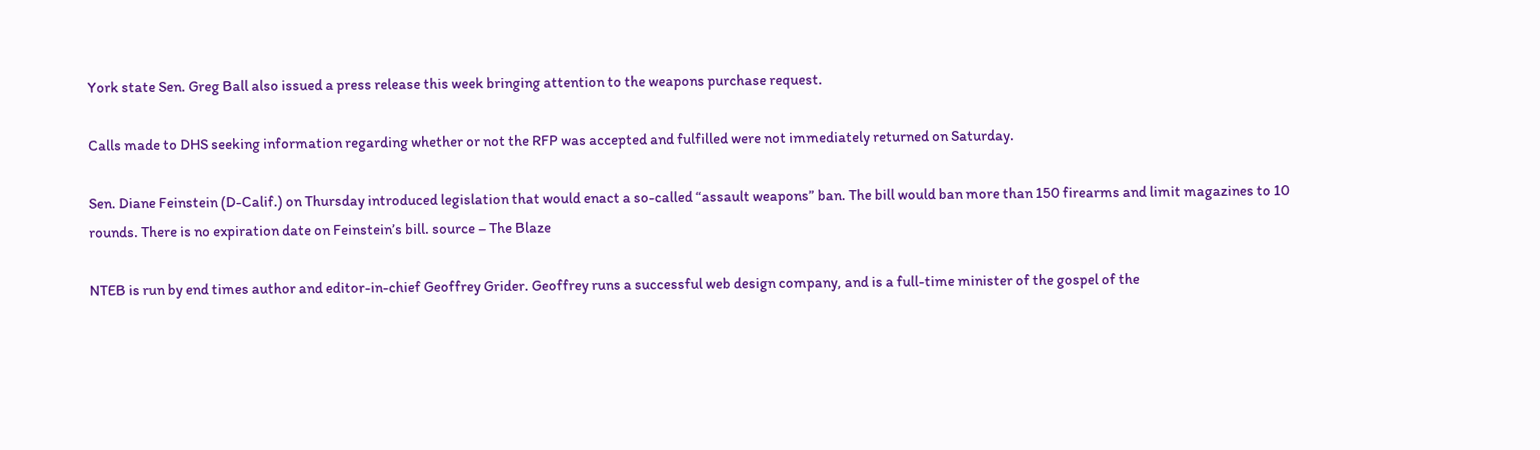York state Sen. Greg Ball also issued a press release this week bringing attention to the weapons purchase request.

Calls made to DHS seeking information regarding whether or not the RFP was accepted and fulfilled were not immediately returned on Saturday.

Sen. Diane Feinstein (D-Calif.) on Thursday introduced legislation that would enact a so-called “assault weapons” ban. The bill would ban more than 150 firearms and limit magazines to 10 rounds. There is no expiration date on Feinstein’s bill. source – The Blaze

NTEB is run by end times author and editor-in-chief Geoffrey Grider. Geoffrey runs a successful web design company, and is a full-time minister of the gospel of the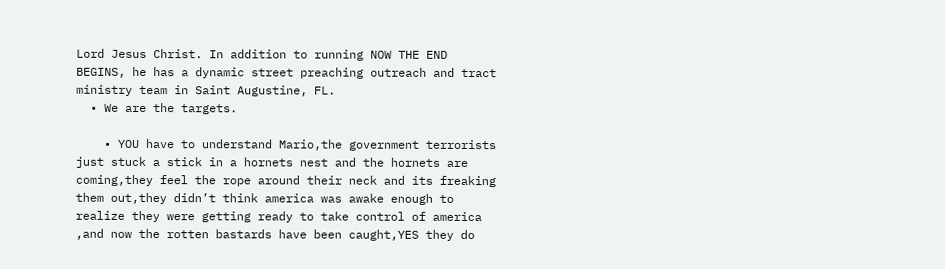Lord Jesus Christ. In addition to running NOW THE END BEGINS, he has a dynamic street preaching outreach and tract ministry team in Saint Augustine, FL.
  • We are the targets.

    • YOU have to understand Mario,the government terrorists just stuck a stick in a hornets nest and the hornets are coming,they feel the rope around their neck and its freaking them out,they didn’t think america was awake enough to realize they were getting ready to take control of america ,and now the rotten bastards have been caught,YES they do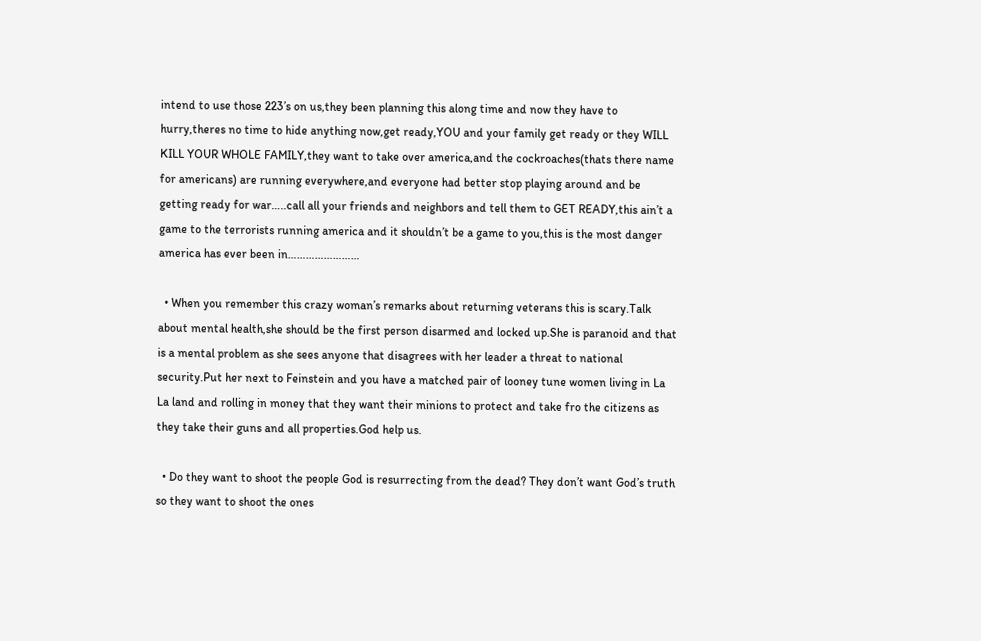intend to use those 223’s on us,they been planning this along time and now they have to hurry,theres no time to hide anything now,get ready,YOU and your family get ready or they WILL KILL YOUR WHOLE FAMILY,they want to take over america,and the cockroaches(thats there name for americans) are running everywhere,and everyone had better stop playing around and be getting ready for war…..call all your friends and neighbors and tell them to GET READY,this ain’t a game to the terrorists running america and it shouldn’t be a game to you,this is the most danger america has ever been in……………………

  • When you remember this crazy woman’s remarks about returning veterans this is scary.Talk about mental health,she should be the first person disarmed and locked up.She is paranoid and that is a mental problem as she sees anyone that disagrees with her leader a threat to national security.Put her next to Feinstein and you have a matched pair of looney tune women living in La La land and rolling in money that they want their minions to protect and take fro the citizens as they take their guns and all properties.God help us.

  • Do they want to shoot the people God is resurrecting from the dead? They don’t want God’s truth so they want to shoot the ones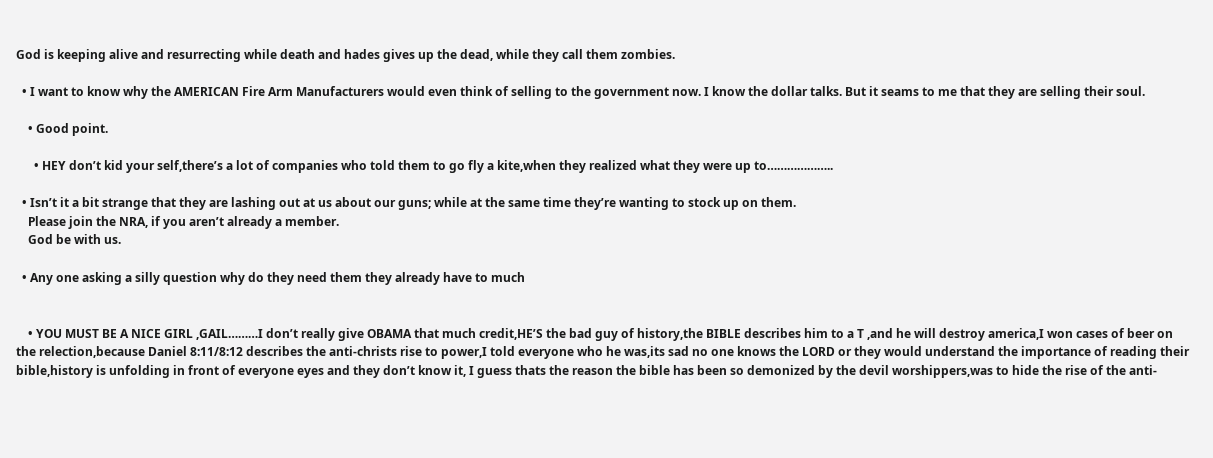God is keeping alive and resurrecting while death and hades gives up the dead, while they call them zombies.

  • I want to know why the AMERICAN Fire Arm Manufacturers would even think of selling to the government now. I know the dollar talks. But it seams to me that they are selling their soul.

    • Good point.

      • HEY don’t kid your self,there’s a lot of companies who told them to go fly a kite,when they realized what they were up to………………..

  • Isn’t it a bit strange that they are lashing out at us about our guns; while at the same time they’re wanting to stock up on them.
    Please join the NRA, if you aren’t already a member.
    God be with us.

  • Any one asking a silly question why do they need them they already have to much


    • YOU MUST BE A NICE GIRL ,GAIL………I don’t really give OBAMA that much credit,HE’S the bad guy of history,the BIBLE describes him to a T ,and he will destroy america,I won cases of beer on the relection,because Daniel 8:11/8:12 describes the anti-christs rise to power,I told everyone who he was,its sad no one knows the LORD or they would understand the importance of reading their bible,history is unfolding in front of everyone eyes and they don’t know it, I guess thats the reason the bible has been so demonized by the devil worshippers,was to hide the rise of the anti-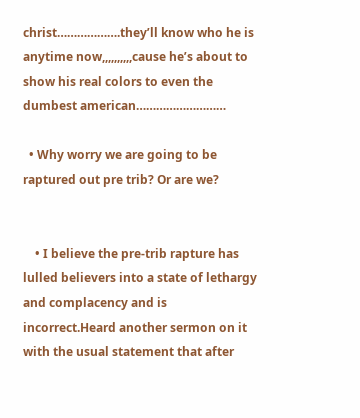christ……………….they’ll know who he is anytime now,,,,,,,,,,cause he’s about to show his real colors to even the dumbest american………………………

  • Why worry we are going to be raptured out pre trib? Or are we?


    • I believe the pre-trib rapture has lulled believers into a state of lethargy and complacency and is incorrect.Heard another sermon on it with the usual statement that after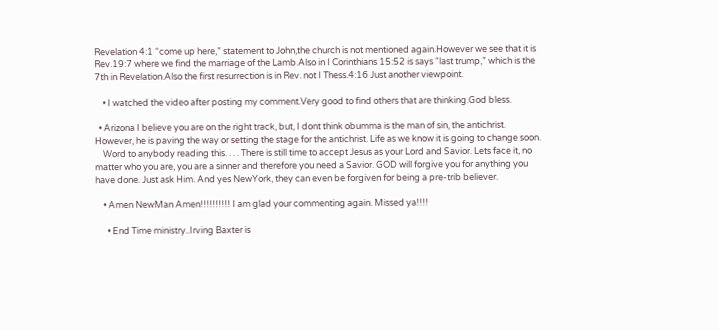Revelation 4:1 “come up here,” statement to John,the church is not mentioned again.However we see that it is Rev.19:7 where we find the marriage of the Lamb.Also in I Corinthians 15:52 is says “last trump,” which is the 7th in Revelation.Also the first resurrection is in Rev. not I Thess.4:16 Just another viewpoint.

    • I watched the video after posting my comment.Very good to find others that are thinking.God bless.

  • Arizona I believe you are on the right track, but, I dont think obumma is the man of sin, the antichrist. However, he is paving the way or setting the stage for the antichrist. Life as we know it is going to change soon.
    Word to anybody reading this. . . . There is still time to accept Jesus as your Lord and Savior. Lets face it, no matter who you are, you are a sinner and therefore you need a Savior. GOD will forgive you for anything you have done. Just ask Him. And yes NewYork, they can even be forgiven for being a pre-trib believer.

    • Amen NewMan Amen!!!!!!!!!! I am glad your commenting again. Missed ya!!!!

      • End Time ministry..Irving Baxter is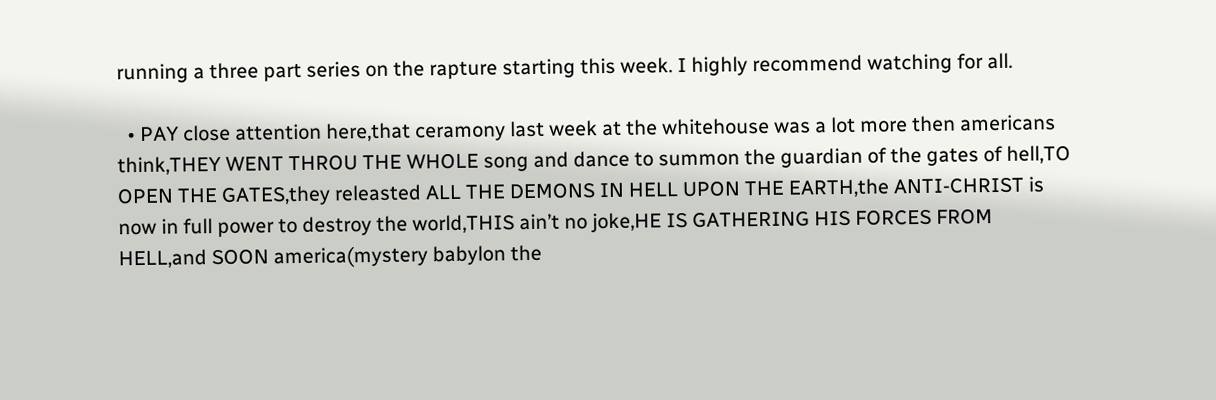running a three part series on the rapture starting this week. I highly recommend watching for all.

  • PAY close attention here,that ceramony last week at the whitehouse was a lot more then americans think,THEY WENT THROU THE WHOLE song and dance to summon the guardian of the gates of hell,TO OPEN THE GATES,they releasted ALL THE DEMONS IN HELL UPON THE EARTH,the ANTI-CHRIST is now in full power to destroy the world,THIS ain’t no joke,HE IS GATHERING HIS FORCES FROM HELL,and SOON america(mystery babylon the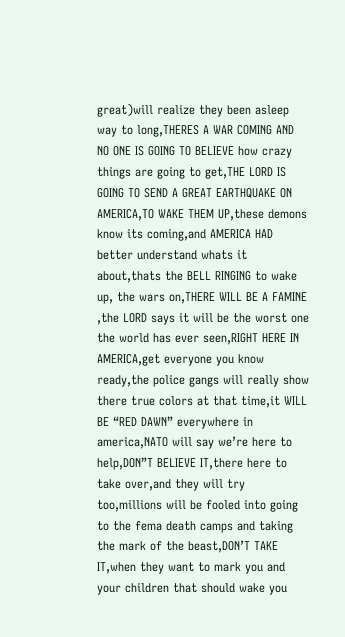great)will realize they been asleep way to long,THERES A WAR COMING AND NO ONE IS GOING TO BELIEVE how crazy things are going to get,THE LORD IS GOING TO SEND A GREAT EARTHQUAKE ON AMERICA,TO WAKE THEM UP,these demons know its coming,and AMERICA HAD better understand whats it about,thats the BELL RINGING to wake up, the wars on,THERE WILL BE A FAMINE ,the LORD says it will be the worst one the world has ever seen,RIGHT HERE IN AMERICA,get everyone you know ready,the police gangs will really show there true colors at that time,it WILL BE “RED DAWN” everywhere in america,NATO will say we’re here to help,DON”T BELIEVE IT,there here to take over,and they will try too,millions will be fooled into going to the fema death camps and taking the mark of the beast,DON’T TAKE IT,when they want to mark you and your children that should wake you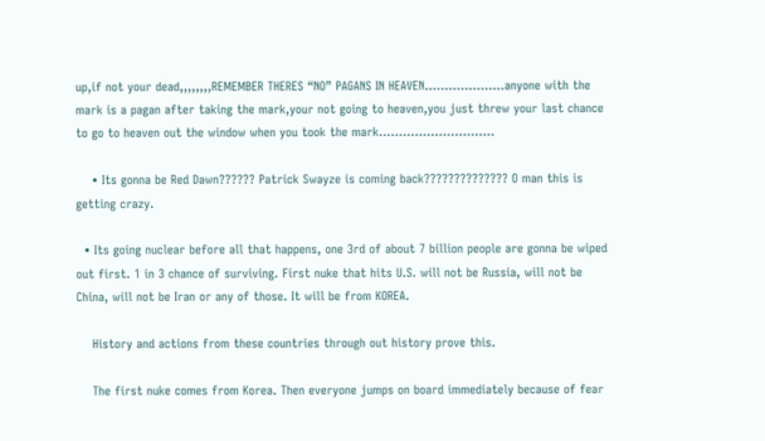up,if not your dead,,,,,,,,REMEMBER THERES “NO” PAGANS IN HEAVEN………………..anyone with the mark is a pagan after taking the mark,your not going to heaven,you just threw your last chance to go to heaven out the window when you took the mark………………………..

    • Its gonna be Red Dawn?????? Patrick Swayze is coming back?????????????? O man this is getting crazy.

  • Its going nuclear before all that happens, one 3rd of about 7 billion people are gonna be wiped out first. 1 in 3 chance of surviving. First nuke that hits U.S. will not be Russia, will not be China, will not be Iran or any of those. It will be from KOREA.

    History and actions from these countries through out history prove this.

    The first nuke comes from Korea. Then everyone jumps on board immediately because of fear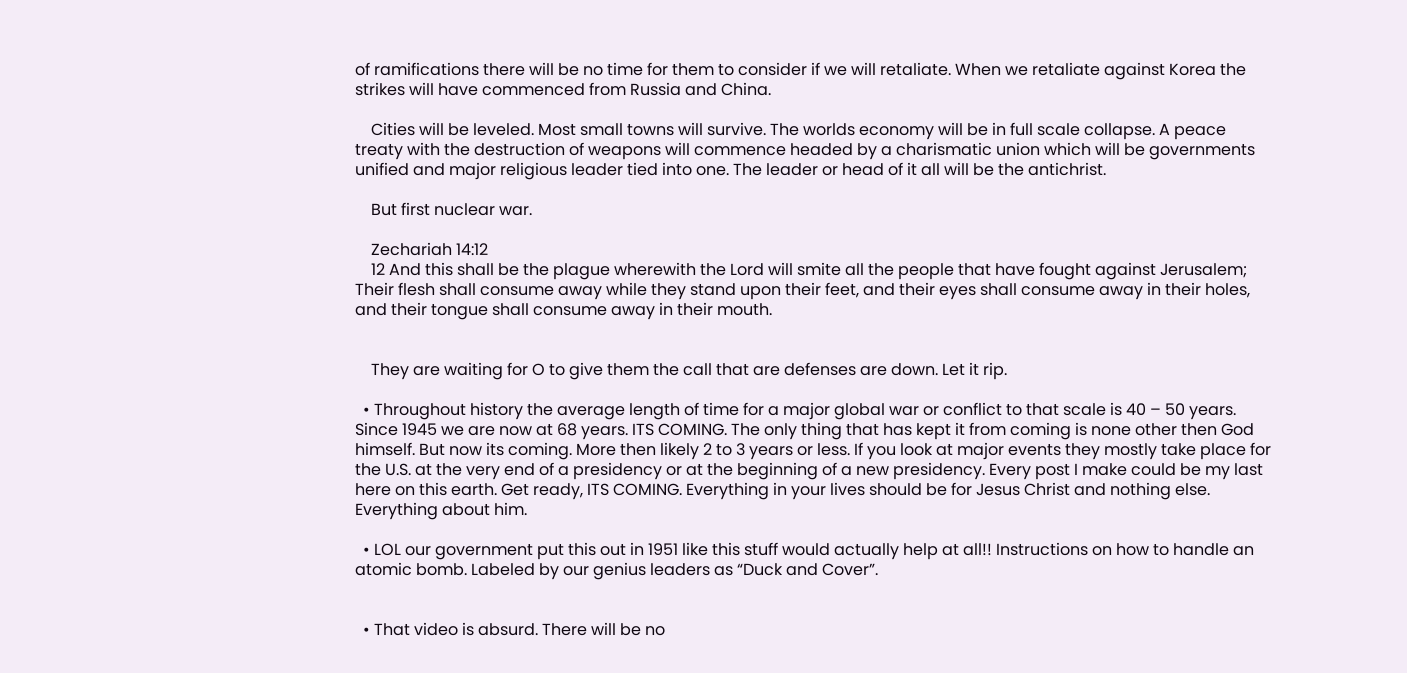of ramifications there will be no time for them to consider if we will retaliate. When we retaliate against Korea the strikes will have commenced from Russia and China.

    Cities will be leveled. Most small towns will survive. The worlds economy will be in full scale collapse. A peace treaty with the destruction of weapons will commence headed by a charismatic union which will be governments unified and major religious leader tied into one. The leader or head of it all will be the antichrist.

    But first nuclear war.

    Zechariah 14:12
    12 And this shall be the plague wherewith the Lord will smite all the people that have fought against Jerusalem; Their flesh shall consume away while they stand upon their feet, and their eyes shall consume away in their holes, and their tongue shall consume away in their mouth.


    They are waiting for O to give them the call that are defenses are down. Let it rip.

  • Throughout history the average length of time for a major global war or conflict to that scale is 40 – 50 years. Since 1945 we are now at 68 years. ITS COMING. The only thing that has kept it from coming is none other then God himself. But now its coming. More then likely 2 to 3 years or less. If you look at major events they mostly take place for the U.S. at the very end of a presidency or at the beginning of a new presidency. Every post I make could be my last here on this earth. Get ready, ITS COMING. Everything in your lives should be for Jesus Christ and nothing else. Everything about him.

  • LOL our government put this out in 1951 like this stuff would actually help at all!! Instructions on how to handle an atomic bomb. Labeled by our genius leaders as “Duck and Cover”.


  • That video is absurd. There will be no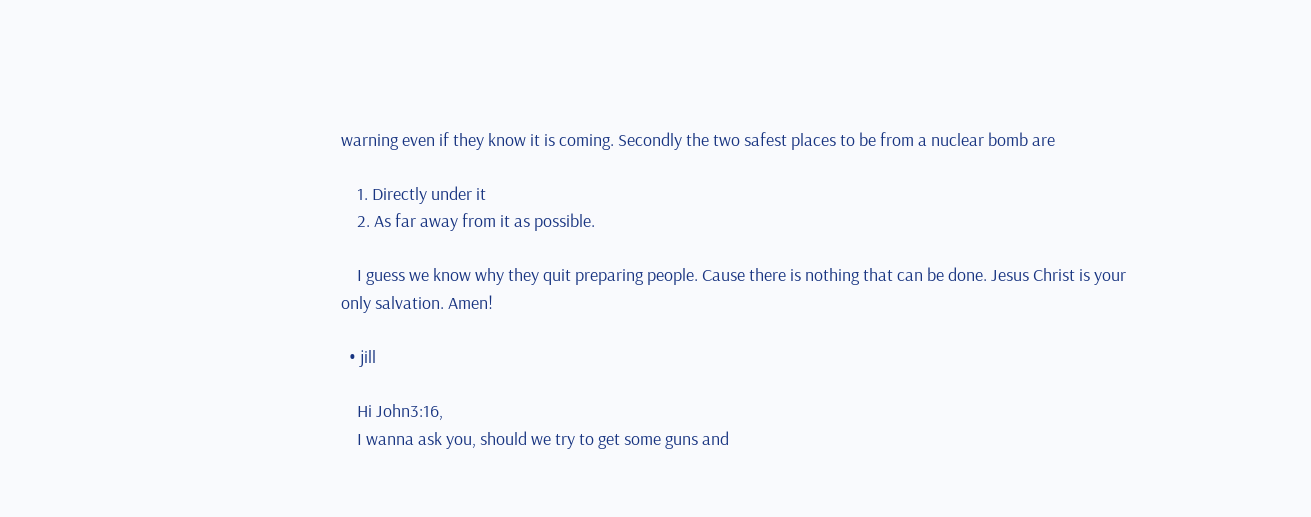warning even if they know it is coming. Secondly the two safest places to be from a nuclear bomb are

    1. Directly under it
    2. As far away from it as possible.

    I guess we know why they quit preparing people. Cause there is nothing that can be done. Jesus Christ is your only salvation. Amen!

  • jill

    Hi John3:16,
    I wanna ask you, should we try to get some guns and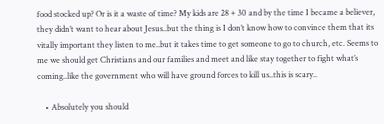food stocked up? Or is it a waste of time? My kids are 28 + 30 and by the time I became a believer, they didn’t want to hear about Jesus..but the thing is I don’t know how to convince them that its vitally important they listen to me..but it takes time to get someone to go to church, etc. Seems to me we should get Christians and our families and meet and like stay together to fight what’s coming..like the government who will have ground forces to kill us..this is scary..

    • Absolutely you should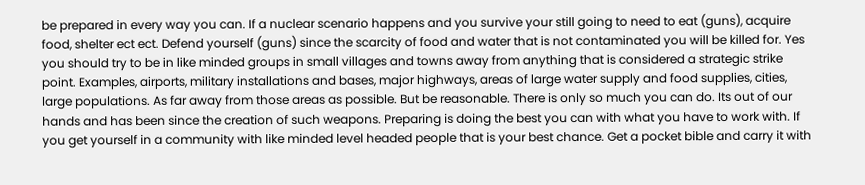be prepared in every way you can. If a nuclear scenario happens and you survive your still going to need to eat (guns), acquire food, shelter ect ect. Defend yourself (guns) since the scarcity of food and water that is not contaminated you will be killed for. Yes you should try to be in like minded groups in small villages and towns away from anything that is considered a strategic strike point. Examples, airports, military installations and bases, major highways, areas of large water supply and food supplies, cities, large populations. As far away from those areas as possible. But be reasonable. There is only so much you can do. Its out of our hands and has been since the creation of such weapons. Preparing is doing the best you can with what you have to work with. If you get yourself in a community with like minded level headed people that is your best chance. Get a pocket bible and carry it with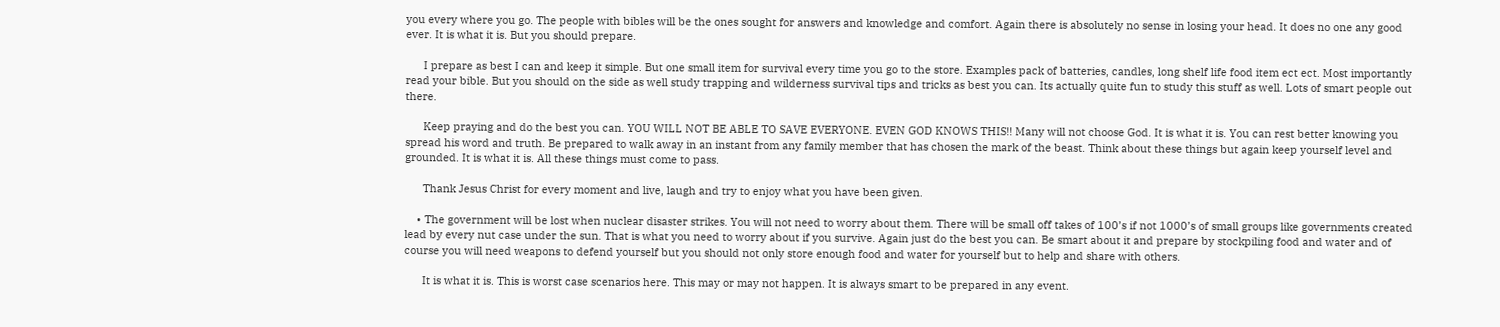you every where you go. The people with bibles will be the ones sought for answers and knowledge and comfort. Again there is absolutely no sense in losing your head. It does no one any good ever. It is what it is. But you should prepare.

      I prepare as best I can and keep it simple. But one small item for survival every time you go to the store. Examples pack of batteries, candles, long shelf life food item ect ect. Most importantly read your bible. But you should on the side as well study trapping and wilderness survival tips and tricks as best you can. Its actually quite fun to study this stuff as well. Lots of smart people out there.

      Keep praying and do the best you can. YOU WILL NOT BE ABLE TO SAVE EVERYONE. EVEN GOD KNOWS THIS!! Many will not choose God. It is what it is. You can rest better knowing you spread his word and truth. Be prepared to walk away in an instant from any family member that has chosen the mark of the beast. Think about these things but again keep yourself level and grounded. It is what it is. All these things must come to pass.

      Thank Jesus Christ for every moment and live, laugh and try to enjoy what you have been given.

    • The government will be lost when nuclear disaster strikes. You will not need to worry about them. There will be small off takes of 100’s if not 1000’s of small groups like governments created lead by every nut case under the sun. That is what you need to worry about if you survive. Again just do the best you can. Be smart about it and prepare by stockpiling food and water and of course you will need weapons to defend yourself but you should not only store enough food and water for yourself but to help and share with others.

      It is what it is. This is worst case scenarios here. This may or may not happen. It is always smart to be prepared in any event.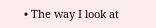• The way I look at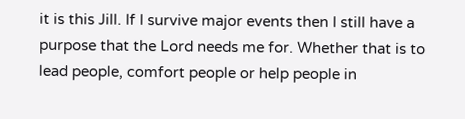it is this Jill. If I survive major events then I still have a purpose that the Lord needs me for. Whether that is to lead people, comfort people or help people in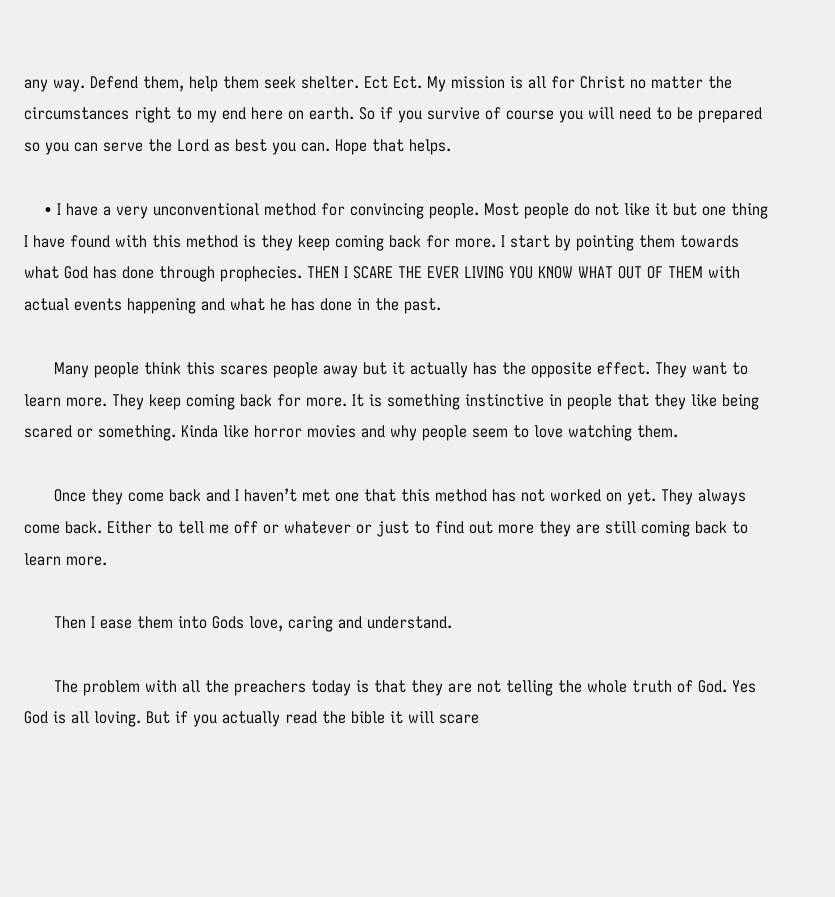any way. Defend them, help them seek shelter. Ect Ect. My mission is all for Christ no matter the circumstances right to my end here on earth. So if you survive of course you will need to be prepared so you can serve the Lord as best you can. Hope that helps.

    • I have a very unconventional method for convincing people. Most people do not like it but one thing I have found with this method is they keep coming back for more. I start by pointing them towards what God has done through prophecies. THEN I SCARE THE EVER LIVING YOU KNOW WHAT OUT OF THEM with actual events happening and what he has done in the past.

      Many people think this scares people away but it actually has the opposite effect. They want to learn more. They keep coming back for more. It is something instinctive in people that they like being scared or something. Kinda like horror movies and why people seem to love watching them.

      Once they come back and I haven’t met one that this method has not worked on yet. They always come back. Either to tell me off or whatever or just to find out more they are still coming back to learn more.

      Then I ease them into Gods love, caring and understand.

      The problem with all the preachers today is that they are not telling the whole truth of God. Yes God is all loving. But if you actually read the bible it will scare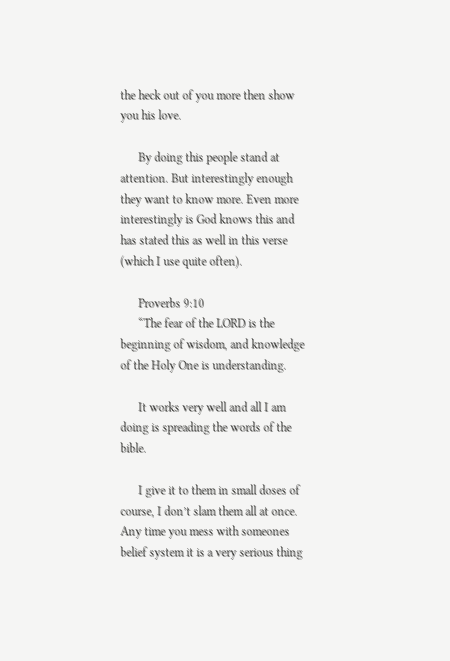the heck out of you more then show you his love.

      By doing this people stand at attention. But interestingly enough they want to know more. Even more interestingly is God knows this and has stated this as well in this verse (which I use quite often).

      Proverbs 9:10
      “The fear of the LORD is the beginning of wisdom, and knowledge of the Holy One is understanding.

      It works very well and all I am doing is spreading the words of the bible.

      I give it to them in small doses of course, I don’t slam them all at once. Any time you mess with someones belief system it is a very serious thing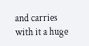and carries with it a huge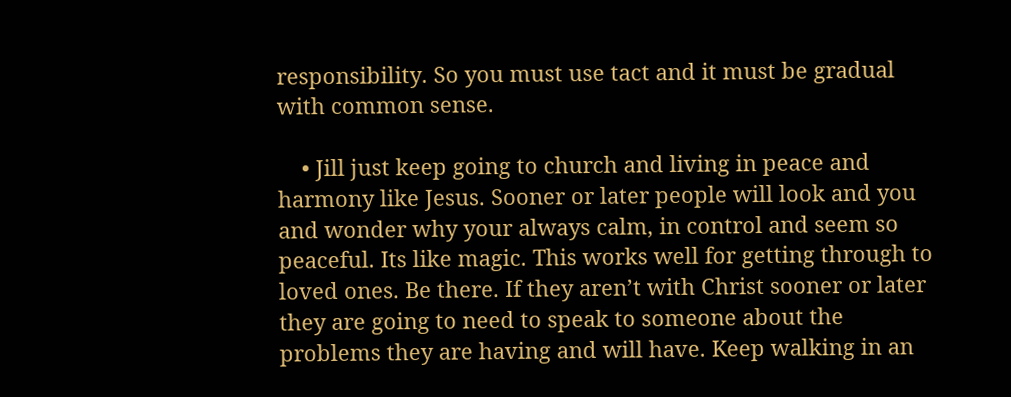responsibility. So you must use tact and it must be gradual with common sense.

    • Jill just keep going to church and living in peace and harmony like Jesus. Sooner or later people will look and you and wonder why your always calm, in control and seem so peaceful. Its like magic. This works well for getting through to loved ones. Be there. If they aren’t with Christ sooner or later they are going to need to speak to someone about the problems they are having and will have. Keep walking in an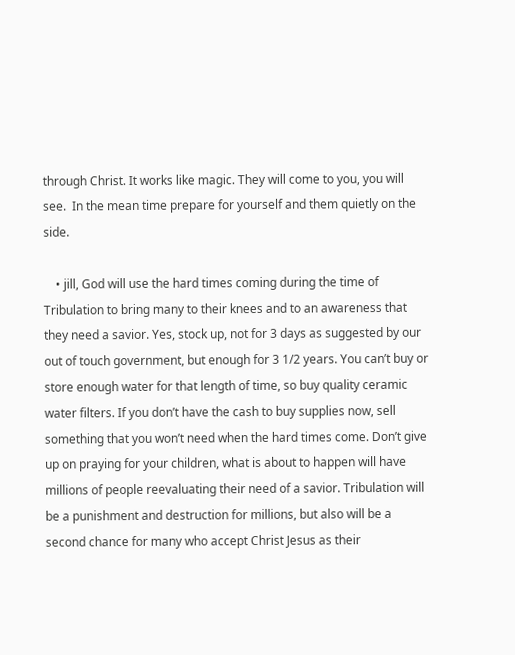through Christ. It works like magic. They will come to you, you will see.  In the mean time prepare for yourself and them quietly on the side.

    • jill, God will use the hard times coming during the time of Tribulation to bring many to their knees and to an awareness that they need a savior. Yes, stock up, not for 3 days as suggested by our out of touch government, but enough for 3 1/2 years. You can’t buy or store enough water for that length of time, so buy quality ceramic water filters. If you don’t have the cash to buy supplies now, sell something that you won’t need when the hard times come. Don’t give up on praying for your children, what is about to happen will have millions of people reevaluating their need of a savior. Tribulation will be a punishment and destruction for millions, but also will be a second chance for many who accept Christ Jesus as their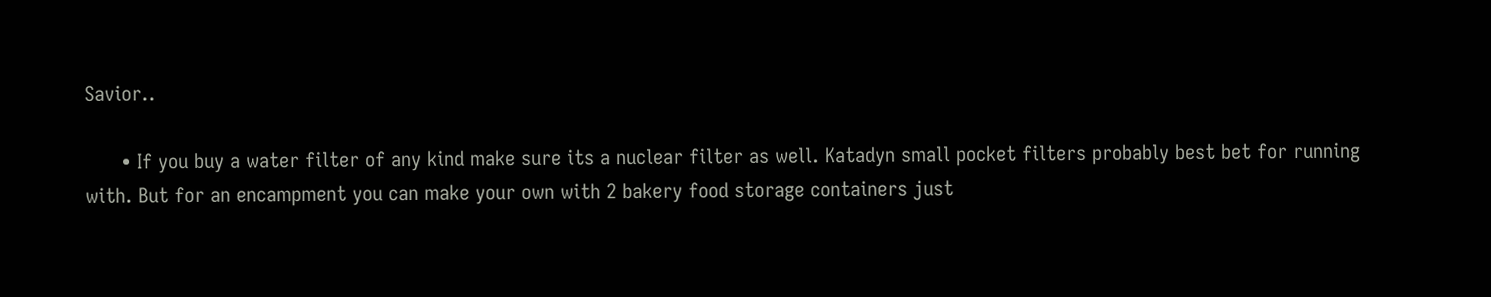Savior..

      • If you buy a water filter of any kind make sure its a nuclear filter as well. Katadyn small pocket filters probably best bet for running with. But for an encampment you can make your own with 2 bakery food storage containers just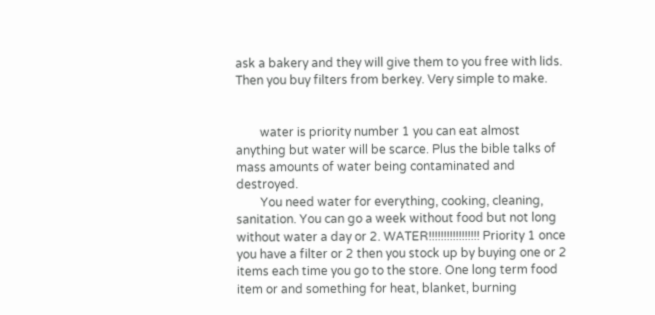ask a bakery and they will give them to you free with lids. Then you buy filters from berkey. Very simple to make.


        water is priority number 1 you can eat almost anything but water will be scarce. Plus the bible talks of mass amounts of water being contaminated and destroyed.
        You need water for everything, cooking, cleaning, sanitation. You can go a week without food but not long without water a day or 2. WATER!!!!!!!!!!!!!!!!! Priority 1 once you have a filter or 2 then you stock up by buying one or 2 items each time you go to the store. One long term food item or and something for heat, blanket, burning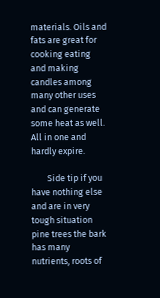materials. Oils and fats are great for cooking eating and making candles among many other uses and can generate some heat as well. All in one and hardly expire.

        Side tip if you have nothing else and are in very tough situation pine trees the bark has many nutrients, roots of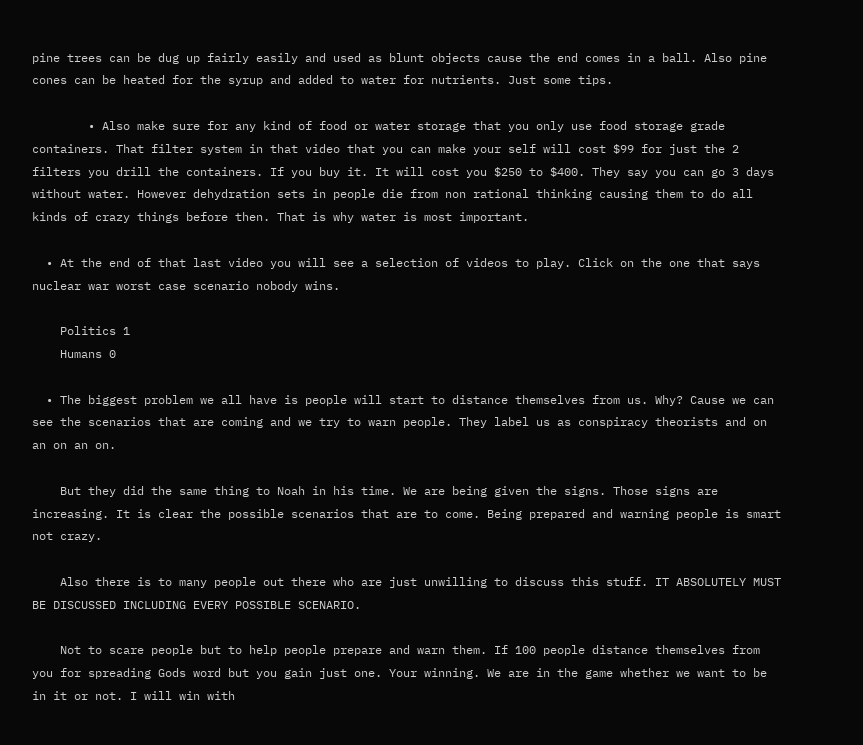pine trees can be dug up fairly easily and used as blunt objects cause the end comes in a ball. Also pine cones can be heated for the syrup and added to water for nutrients. Just some tips.

        • Also make sure for any kind of food or water storage that you only use food storage grade containers. That filter system in that video that you can make your self will cost $99 for just the 2 filters you drill the containers. If you buy it. It will cost you $250 to $400. They say you can go 3 days without water. However dehydration sets in people die from non rational thinking causing them to do all kinds of crazy things before then. That is why water is most important.

  • At the end of that last video you will see a selection of videos to play. Click on the one that says nuclear war worst case scenario nobody wins.

    Politics 1
    Humans 0

  • The biggest problem we all have is people will start to distance themselves from us. Why? Cause we can see the scenarios that are coming and we try to warn people. They label us as conspiracy theorists and on an on an on.

    But they did the same thing to Noah in his time. We are being given the signs. Those signs are increasing. It is clear the possible scenarios that are to come. Being prepared and warning people is smart not crazy.

    Also there is to many people out there who are just unwilling to discuss this stuff. IT ABSOLUTELY MUST BE DISCUSSED INCLUDING EVERY POSSIBLE SCENARIO.

    Not to scare people but to help people prepare and warn them. If 100 people distance themselves from you for spreading Gods word but you gain just one. Your winning. We are in the game whether we want to be in it or not. I will win with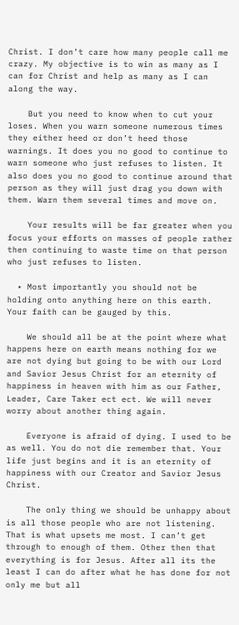Christ. I don’t care how many people call me crazy. My objective is to win as many as I can for Christ and help as many as I can along the way.

    But you need to know when to cut your loses. When you warn someone numerous times they either heed or don’t heed those warnings. It does you no good to continue to warn someone who just refuses to listen. It also does you no good to continue around that person as they will just drag you down with them. Warn them several times and move on.

    Your results will be far greater when you focus your efforts on masses of people rather then continuing to waste time on that person who just refuses to listen.

  • Most importantly you should not be holding onto anything here on this earth. Your faith can be gauged by this.

    We should all be at the point where what happens here on earth means nothing for we are not dying but going to be with our Lord and Savior Jesus Christ for an eternity of happiness in heaven with him as our Father, Leader, Care Taker ect ect. We will never worry about another thing again.

    Everyone is afraid of dying. I used to be as well. You do not die remember that. Your life just begins and it is an eternity of happiness with our Creator and Savior Jesus Christ.

    The only thing we should be unhappy about is all those people who are not listening. That is what upsets me most. I can’t get through to enough of them. Other then that everything is for Jesus. After all its the least I can do after what he has done for not only me but all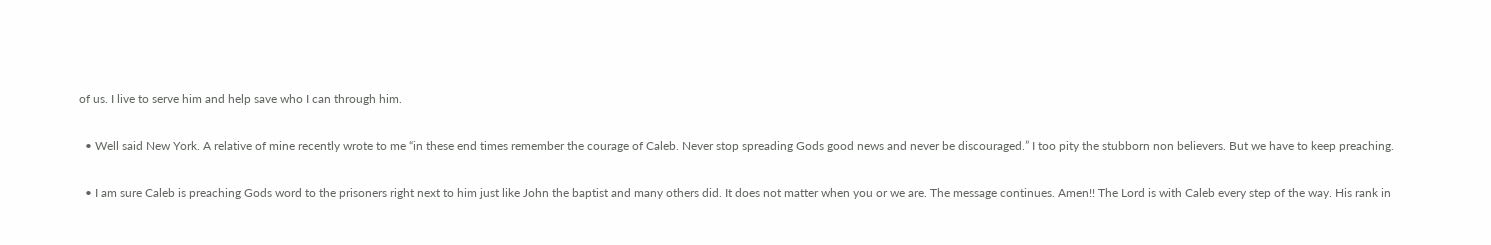of us. I live to serve him and help save who I can through him.

  • Well said New York. A relative of mine recently wrote to me “in these end times remember the courage of Caleb. Never stop spreading Gods good news and never be discouraged.” I too pity the stubborn non believers. But we have to keep preaching.

  • I am sure Caleb is preaching Gods word to the prisoners right next to him just like John the baptist and many others did. It does not matter when you or we are. The message continues. Amen!! The Lord is with Caleb every step of the way. His rank in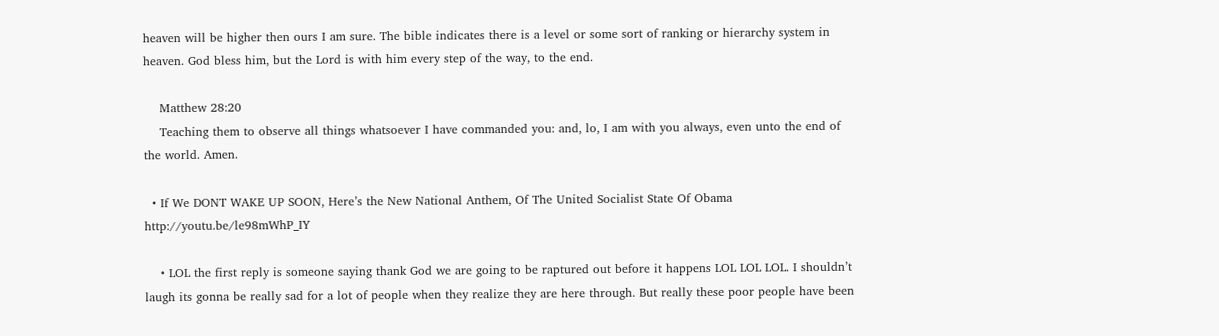heaven will be higher then ours I am sure. The bible indicates there is a level or some sort of ranking or hierarchy system in heaven. God bless him, but the Lord is with him every step of the way, to the end.

    Matthew 28:20
    Teaching them to observe all things whatsoever I have commanded you: and, lo, I am with you always, even unto the end of the world. Amen.

  • If We DONT WAKE UP SOON, Here’s the New National Anthem, Of The United Socialist State Of Obama http://youtu.be/le98mWhP_IY

    • LOL the first reply is someone saying thank God we are going to be raptured out before it happens LOL LOL LOL. I shouldn’t laugh its gonna be really sad for a lot of people when they realize they are here through. But really these poor people have been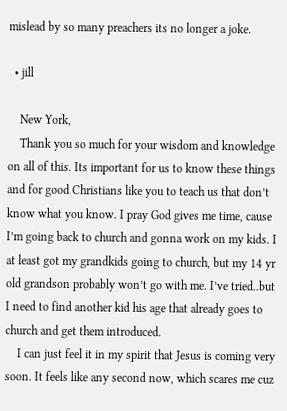mislead by so many preachers its no longer a joke.

  • jill

    New York,
    Thank you so much for your wisdom and knowledge on all of this. Its important for us to know these things and for good Christians like you to teach us that don’t know what you know. I pray God gives me time, cause I’m going back to church and gonna work on my kids. I at least got my grandkids going to church, but my 14 yr old grandson probably won’t go with me. I’ve tried..but I need to find another kid his age that already goes to church and get them introduced.
    I can just feel it in my spirit that Jesus is coming very soon. It feels like any second now, which scares me cuz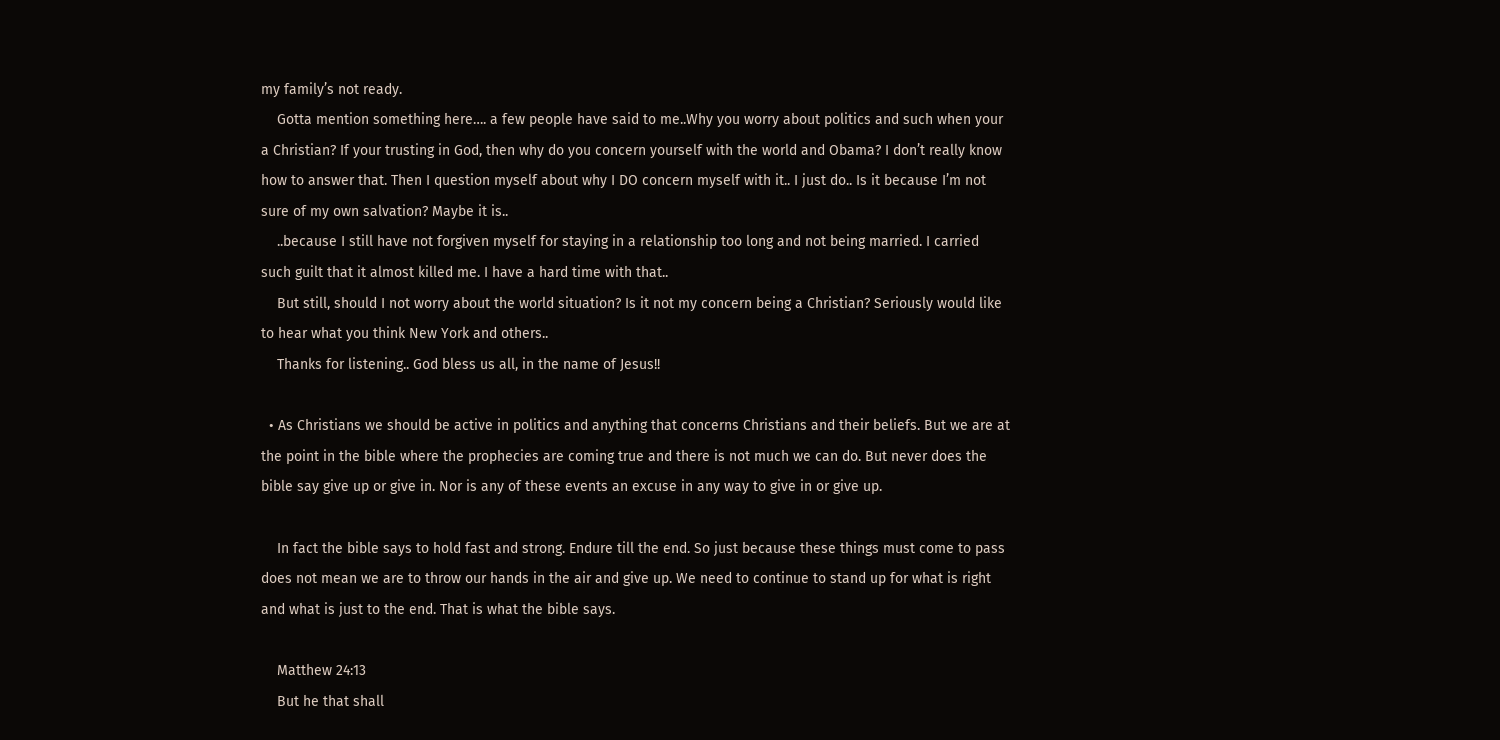my family’s not ready.
    Gotta mention something here…. a few people have said to me..Why you worry about politics and such when your a Christian? If your trusting in God, then why do you concern yourself with the world and Obama? I don’t really know how to answer that. Then I question myself about why I DO concern myself with it.. I just do.. Is it because I’m not sure of my own salvation? Maybe it is..
    ..because I still have not forgiven myself for staying in a relationship too long and not being married. I carried such guilt that it almost killed me. I have a hard time with that..
    But still, should I not worry about the world situation? Is it not my concern being a Christian? Seriously would like to hear what you think New York and others..
    Thanks for listening.. God bless us all, in the name of Jesus!!

  • As Christians we should be active in politics and anything that concerns Christians and their beliefs. But we are at the point in the bible where the prophecies are coming true and there is not much we can do. But never does the bible say give up or give in. Nor is any of these events an excuse in any way to give in or give up.

    In fact the bible says to hold fast and strong. Endure till the end. So just because these things must come to pass does not mean we are to throw our hands in the air and give up. We need to continue to stand up for what is right and what is just to the end. That is what the bible says.

    Matthew 24:13
    But he that shall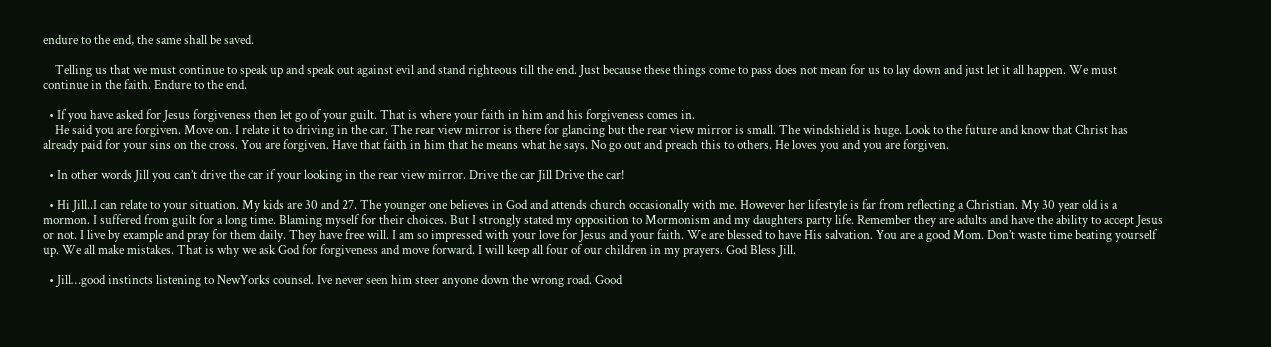endure to the end, the same shall be saved.

    Telling us that we must continue to speak up and speak out against evil and stand righteous till the end. Just because these things come to pass does not mean for us to lay down and just let it all happen. We must continue in the faith. Endure to the end.

  • If you have asked for Jesus forgiveness then let go of your guilt. That is where your faith in him and his forgiveness comes in.
    He said you are forgiven. Move on. I relate it to driving in the car. The rear view mirror is there for glancing but the rear view mirror is small. The windshield is huge. Look to the future and know that Christ has already paid for your sins on the cross. You are forgiven. Have that faith in him that he means what he says. No go out and preach this to others. He loves you and you are forgiven.

  • In other words Jill you can’t drive the car if your looking in the rear view mirror. Drive the car Jill Drive the car!

  • Hi Jill..I can relate to your situation. My kids are 30 and 27. The younger one believes in God and attends church occasionally with me. However her lifestyle is far from reflecting a Christian. My 30 year old is a mormon. I suffered from guilt for a long time. Blaming myself for their choices. But I strongly stated my opposition to Mormonism and my daughters party life. Remember they are adults and have the ability to accept Jesus or not. I live by example and pray for them daily. They have free will. I am so impressed with your love for Jesus and your faith. We are blessed to have His salvation. You are a good Mom. Don’t waste time beating yourself up. We all make mistakes. That is why we ask God for forgiveness and move forward. I will keep all four of our children in my prayers. God Bless Jill.

  • Jill…good instincts listening to NewYorks counsel. Ive never seen him steer anyone down the wrong road. Good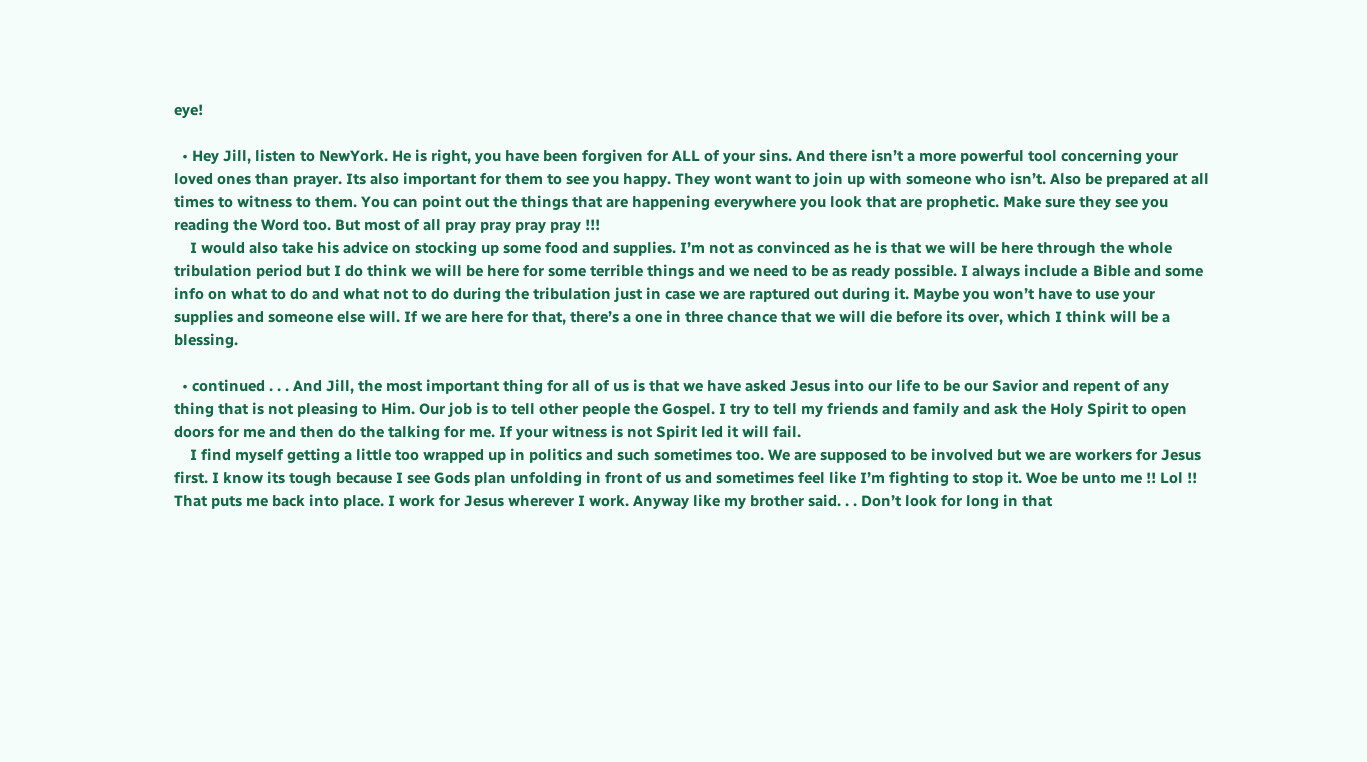eye!

  • Hey Jill, listen to NewYork. He is right, you have been forgiven for ALL of your sins. And there isn’t a more powerful tool concerning your loved ones than prayer. Its also important for them to see you happy. They wont want to join up with someone who isn’t. Also be prepared at all times to witness to them. You can point out the things that are happening everywhere you look that are prophetic. Make sure they see you reading the Word too. But most of all pray pray pray pray !!!
    I would also take his advice on stocking up some food and supplies. I’m not as convinced as he is that we will be here through the whole tribulation period but I do think we will be here for some terrible things and we need to be as ready possible. I always include a Bible and some info on what to do and what not to do during the tribulation just in case we are raptured out during it. Maybe you won’t have to use your supplies and someone else will. If we are here for that, there’s a one in three chance that we will die before its over, which I think will be a blessing.

  • continued . . . And Jill, the most important thing for all of us is that we have asked Jesus into our life to be our Savior and repent of any thing that is not pleasing to Him. Our job is to tell other people the Gospel. I try to tell my friends and family and ask the Holy Spirit to open doors for me and then do the talking for me. If your witness is not Spirit led it will fail.
    I find myself getting a little too wrapped up in politics and such sometimes too. We are supposed to be involved but we are workers for Jesus first. I know its tough because I see Gods plan unfolding in front of us and sometimes feel like I’m fighting to stop it. Woe be unto me !! Lol !! That puts me back into place. I work for Jesus wherever I work. Anyway like my brother said. . . Don’t look for long in that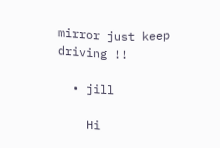mirror just keep driving !!

  • jill

    Hi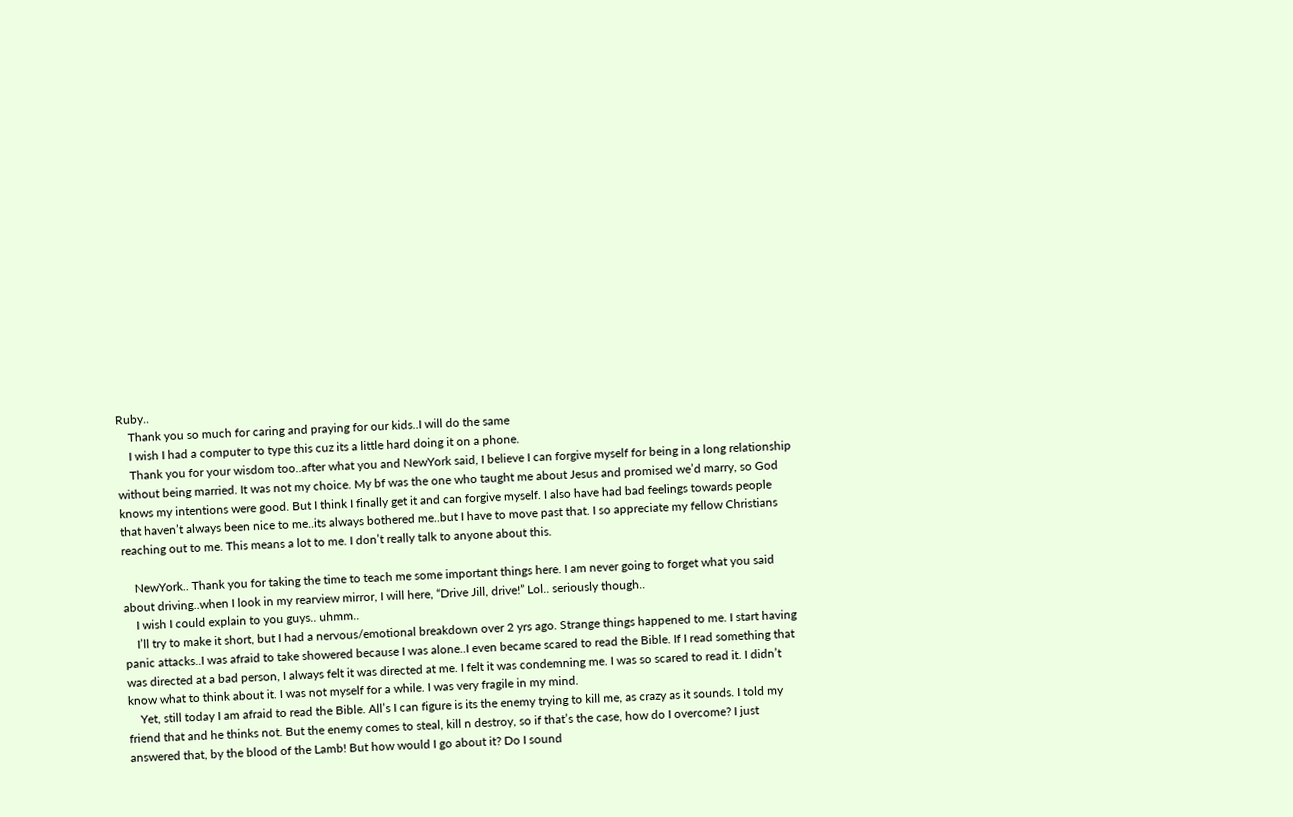Ruby..
    Thank you so much for caring and praying for our kids..I will do the same
    I wish I had a computer to type this cuz its a little hard doing it on a phone.
    Thank you for your wisdom too..after what you and NewYork said, I believe I can forgive myself for being in a long relationship without being married. It was not my choice. My bf was the one who taught me about Jesus and promised we’d marry, so God knows my intentions were good. But I think I finally get it and can forgive myself. I also have had bad feelings towards people that haven’t always been nice to me..its always bothered me..but I have to move past that. I so appreciate my fellow Christians reaching out to me. This means a lot to me. I don’t really talk to anyone about this.

    NewYork.. Thank you for taking the time to teach me some important things here. I am never going to forget what you said about driving..when I look in my rearview mirror, I will here, “Drive Jill, drive!” Lol.. seriously though..
    I wish I could explain to you guys.. uhmm..
    I’ll try to make it short, but I had a nervous/emotional breakdown over 2 yrs ago. Strange things happened to me. I start having panic attacks..I was afraid to take showered because I was alone..I even became scared to read the Bible. If I read something that was directed at a bad person, I always felt it was directed at me. I felt it was condemning me. I was so scared to read it. I didn’t know what to think about it. I was not myself for a while. I was very fragile in my mind.
    Yet, still today I am afraid to read the Bible. All’s I can figure is its the enemy trying to kill me, as crazy as it sounds. I told my friend that and he thinks not. But the enemy comes to steal, kill n destroy, so if that’s the case, how do I overcome? I just answered that, by the blood of the Lamb! But how would I go about it? Do I sound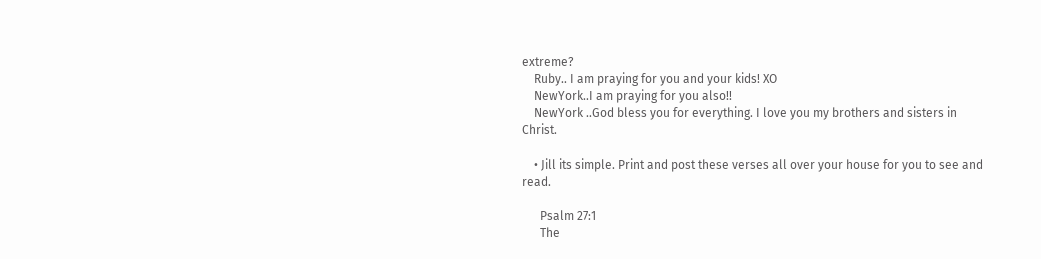extreme?
    Ruby.. I am praying for you and your kids! XO
    NewYork..I am praying for you also!!
    NewYork ..God bless you for everything. I love you my brothers and sisters in Christ.

    • Jill its simple. Print and post these verses all over your house for you to see and read.

      Psalm 27:1
      The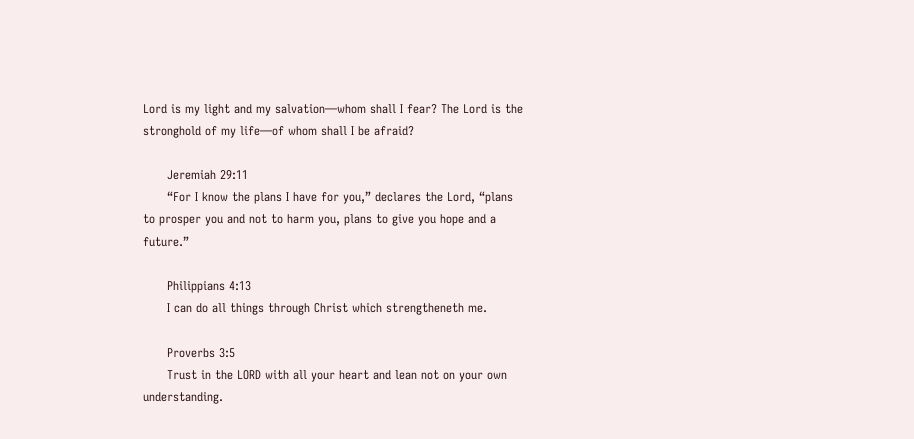Lord is my light and my salvation—whom shall I fear? The Lord is the stronghold of my life—of whom shall I be afraid?

      Jeremiah 29:11
      “For I know the plans I have for you,” declares the Lord, “plans to prosper you and not to harm you, plans to give you hope and a future.”

      Philippians 4:13
      I can do all things through Christ which strengtheneth me.

      Proverbs 3:5
      Trust in the LORD with all your heart and lean not on your own understanding.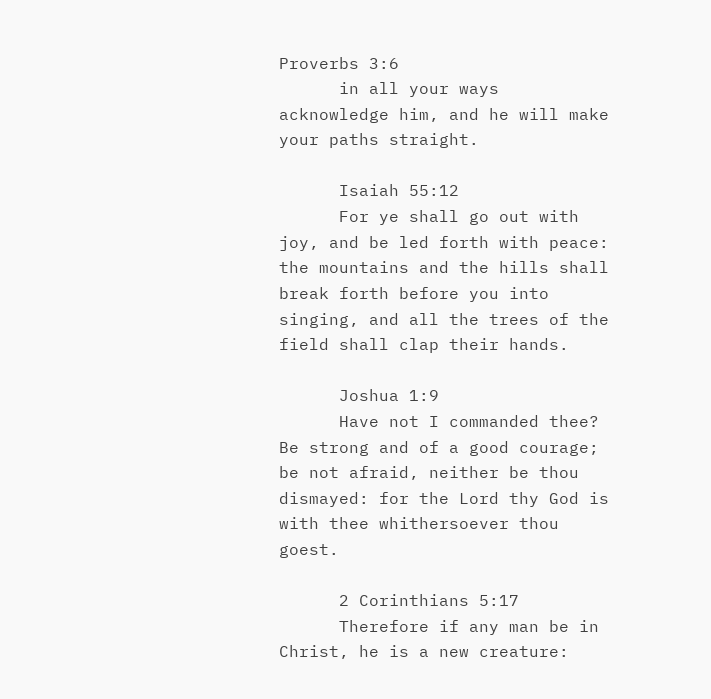Proverbs 3:6
      in all your ways acknowledge him, and he will make your paths straight.

      Isaiah 55:12
      For ye shall go out with joy, and be led forth with peace: the mountains and the hills shall break forth before you into singing, and all the trees of the field shall clap their hands.

      Joshua 1:9
      Have not I commanded thee? Be strong and of a good courage; be not afraid, neither be thou dismayed: for the Lord thy God is with thee whithersoever thou goest.

      2 Corinthians 5:17
      Therefore if any man be in Christ, he is a new creature: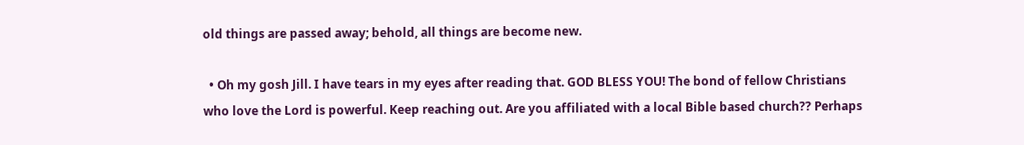old things are passed away; behold, all things are become new.

  • Oh my gosh Jill. I have tears in my eyes after reading that. GOD BLESS YOU! The bond of fellow Christians who love the Lord is powerful. Keep reaching out. Are you affiliated with a local Bible based church?? Perhaps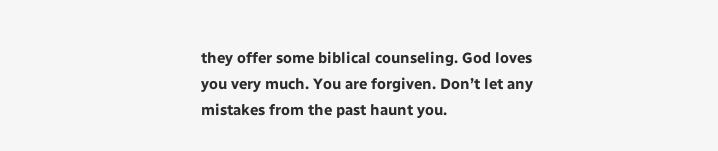they offer some biblical counseling. God loves you very much. You are forgiven. Don’t let any mistakes from the past haunt you.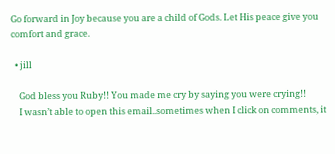Go forward in Joy because you are a child of Gods. Let His peace give you comfort and grace.

  • jill

    God bless you Ruby!! You made me cry by saying you were crying!!
    I wasn’t able to open this email..sometimes when I click on comments, it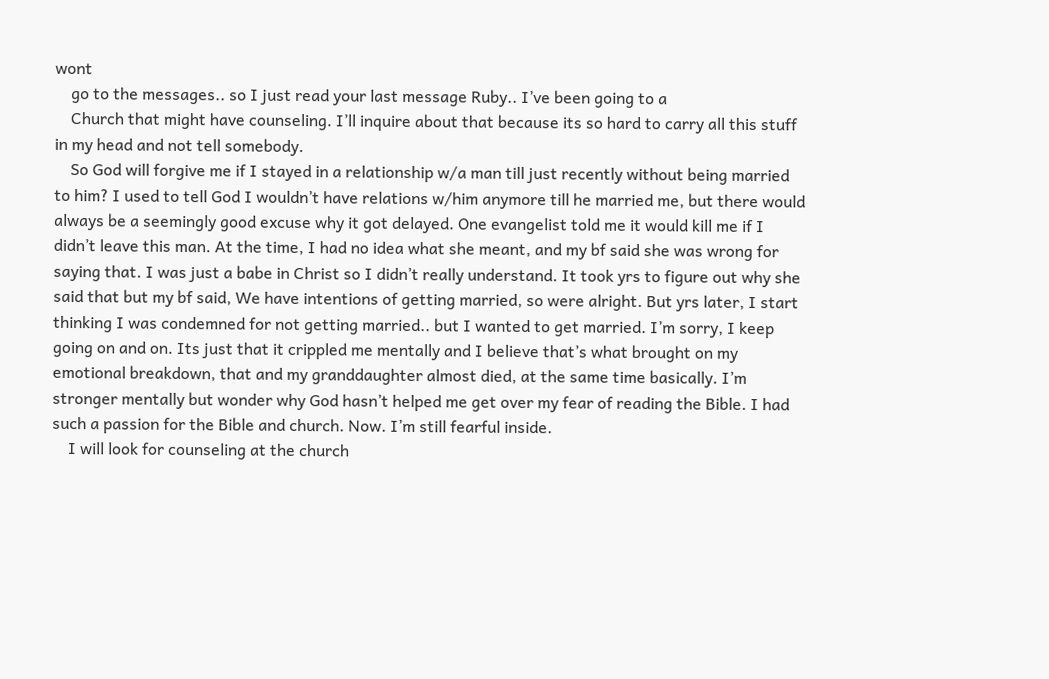wont
    go to the messages.. so I just read your last message Ruby.. I’ve been going to a
    Church that might have counseling. I’ll inquire about that because its so hard to carry all this stuff in my head and not tell somebody.
    So God will forgive me if I stayed in a relationship w/a man till just recently without being married to him? I used to tell God I wouldn’t have relations w/him anymore till he married me, but there would always be a seemingly good excuse why it got delayed. One evangelist told me it would kill me if I didn’t leave this man. At the time, I had no idea what she meant, and my bf said she was wrong for saying that. I was just a babe in Christ so I didn’t really understand. It took yrs to figure out why she said that but my bf said, We have intentions of getting married, so were alright. But yrs later, I start thinking I was condemned for not getting married.. but I wanted to get married. I’m sorry, I keep going on and on. Its just that it crippled me mentally and I believe that’s what brought on my emotional breakdown, that and my granddaughter almost died, at the same time basically. I’m stronger mentally but wonder why God hasn’t helped me get over my fear of reading the Bible. I had such a passion for the Bible and church. Now. I’m still fearful inside.
    I will look for counseling at the church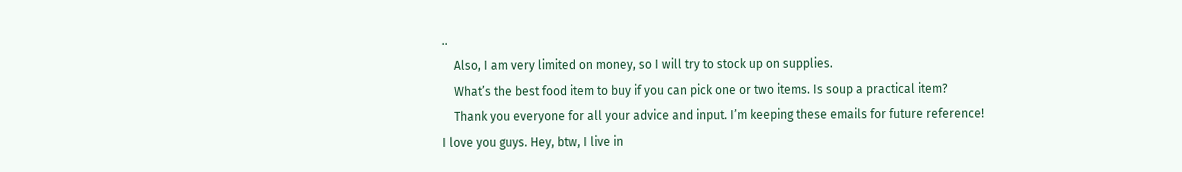..
    Also, I am very limited on money, so I will try to stock up on supplies.
    What’s the best food item to buy if you can pick one or two items. Is soup a practical item?
    Thank you everyone for all your advice and input. I’m keeping these emails for future reference! I love you guys. Hey, btw, I live in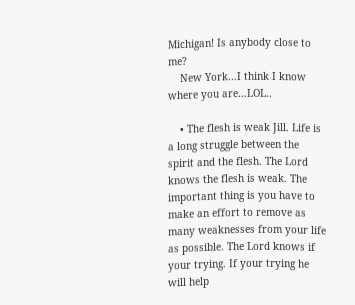Michigan! Is anybody close to me?
    New York…I think I know where you are…LOL..

    • The flesh is weak Jill. Life is a long struggle between the spirit and the flesh. The Lord knows the flesh is weak. The important thing is you have to make an effort to remove as many weaknesses from your life as possible. The Lord knows if your trying. If your trying he will help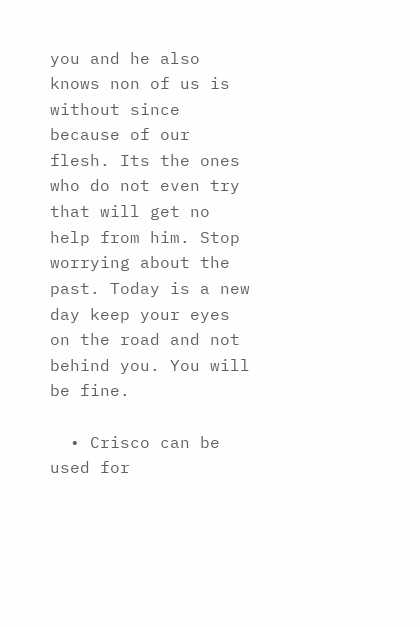you and he also knows non of us is without since because of our flesh. Its the ones who do not even try that will get no help from him. Stop worrying about the past. Today is a new day keep your eyes on the road and not behind you. You will be fine.

  • Crisco can be used for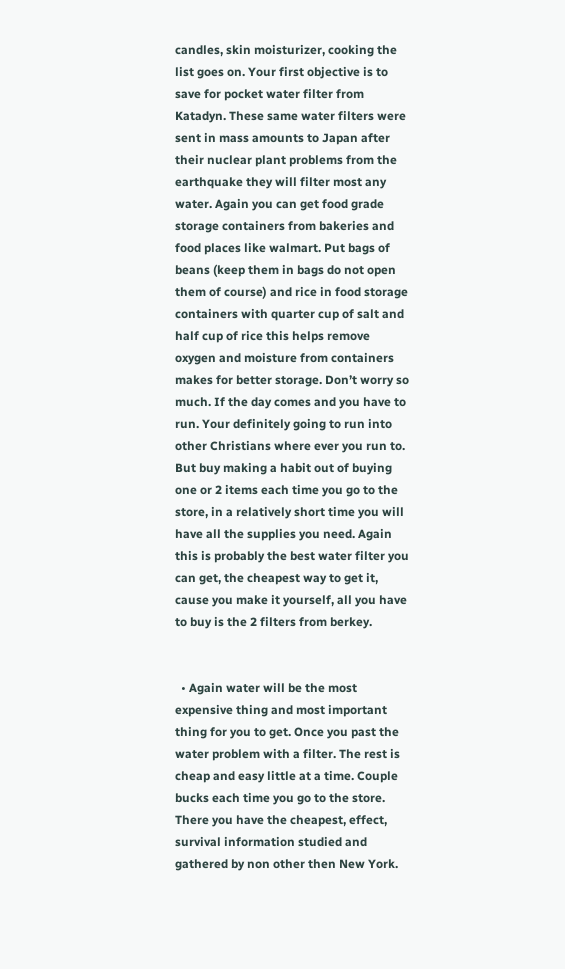candles, skin moisturizer, cooking the list goes on. Your first objective is to save for pocket water filter from Katadyn. These same water filters were sent in mass amounts to Japan after their nuclear plant problems from the earthquake they will filter most any water. Again you can get food grade storage containers from bakeries and food places like walmart. Put bags of beans (keep them in bags do not open them of course) and rice in food storage containers with quarter cup of salt and half cup of rice this helps remove oxygen and moisture from containers makes for better storage. Don’t worry so much. If the day comes and you have to run. Your definitely going to run into other Christians where ever you run to. But buy making a habit out of buying one or 2 items each time you go to the store, in a relatively short time you will have all the supplies you need. Again this is probably the best water filter you can get, the cheapest way to get it, cause you make it yourself, all you have to buy is the 2 filters from berkey.


  • Again water will be the most expensive thing and most important thing for you to get. Once you past the water problem with a filter. The rest is cheap and easy little at a time. Couple bucks each time you go to the store. There you have the cheapest, effect, survival information studied and gathered by non other then New York.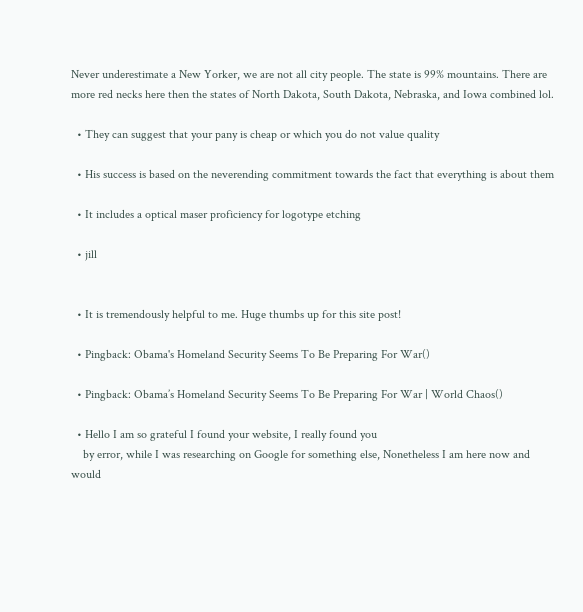Never underestimate a New Yorker, we are not all city people. The state is 99% mountains. There are more red necks here then the states of North Dakota, South Dakota, Nebraska, and Iowa combined lol.

  • They can suggest that your pany is cheap or which you do not value quality

  • His success is based on the neverending commitment towards the fact that everything is about them

  • It includes a optical maser proficiency for logotype etching

  • jill


  • It is tremendously helpful to me. Huge thumbs up for this site post!

  • Pingback: Obama's Homeland Security Seems To Be Preparing For War()

  • Pingback: Obama’s Homeland Security Seems To Be Preparing For War | World Chaos()

  • Hello I am so grateful I found your website, I really found you
    by error, while I was researching on Google for something else, Nonetheless I am here now and would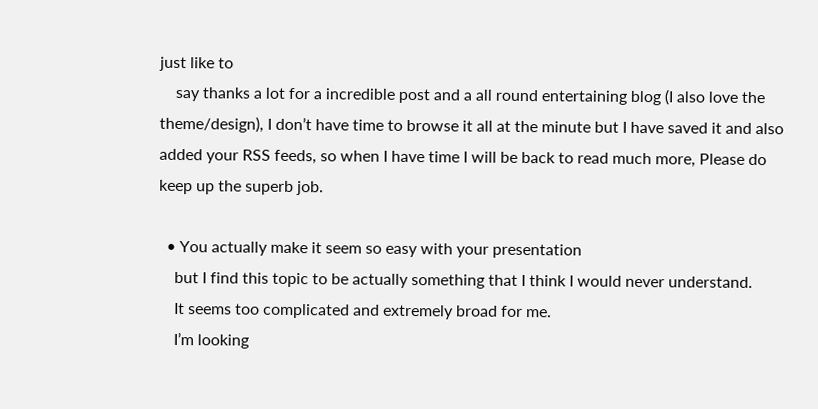just like to
    say thanks a lot for a incredible post and a all round entertaining blog (I also love the theme/design), I don’t have time to browse it all at the minute but I have saved it and also added your RSS feeds, so when I have time I will be back to read much more, Please do keep up the superb job.

  • You actually make it seem so easy with your presentation
    but I find this topic to be actually something that I think I would never understand.
    It seems too complicated and extremely broad for me.
    I’m looking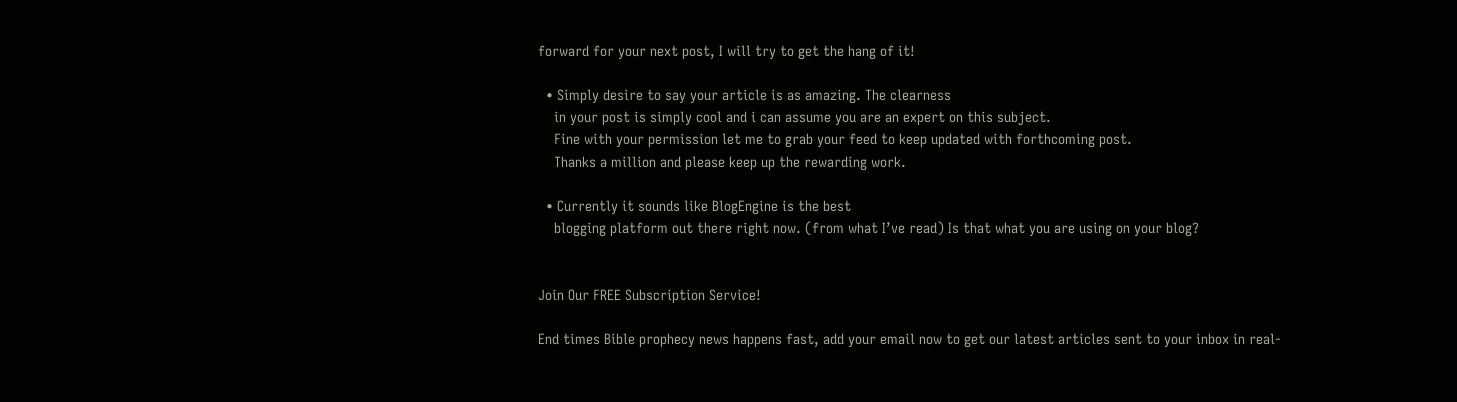forward for your next post, I will try to get the hang of it!

  • Simply desire to say your article is as amazing. The clearness
    in your post is simply cool and i can assume you are an expert on this subject.
    Fine with your permission let me to grab your feed to keep updated with forthcoming post.
    Thanks a million and please keep up the rewarding work.

  • Currently it sounds like BlogEngine is the best
    blogging platform out there right now. (from what I’ve read) Is that what you are using on your blog?


Join Our FREE Subscription Service!

End times Bible prophecy news happens fast, add your email now to get our latest articles sent to your inbox in real-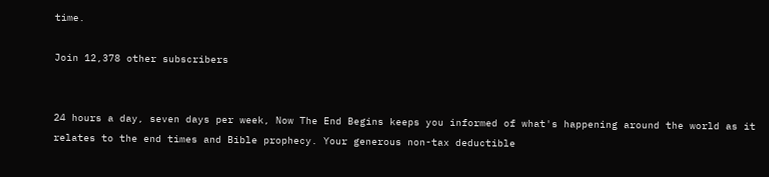time.

Join 12,378 other subscribers


24 hours a day, seven days per week, Now The End Begins keeps you informed of what's happening around the world as it relates to the end times and Bible prophecy. Your generous non-tax deductible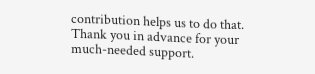contribution helps us to do that. Thank you in advance for your much-needed support.